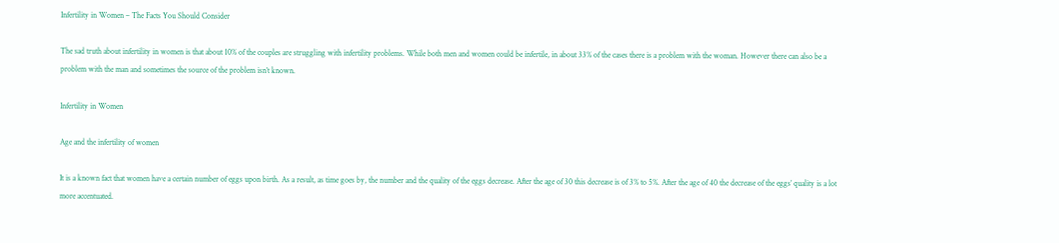Infertility in Women – The Facts You Should Consider

The sad truth about infertility in women is that about 10% of the couples are struggling with infertility problems. While both men and women could be infertile, in about 33% of the cases there is a problem with the woman. However there can also be a problem with the man and sometimes the source of the problem isn’t known.

Infertility in Women

Age and the infertility of women

It is a known fact that women have a certain number of eggs upon birth. As a result, as time goes by, the number and the quality of the eggs decrease. After the age of 30 this decrease is of 3% to 5%. After the age of 40 the decrease of the eggs’ quality is a lot more accentuated.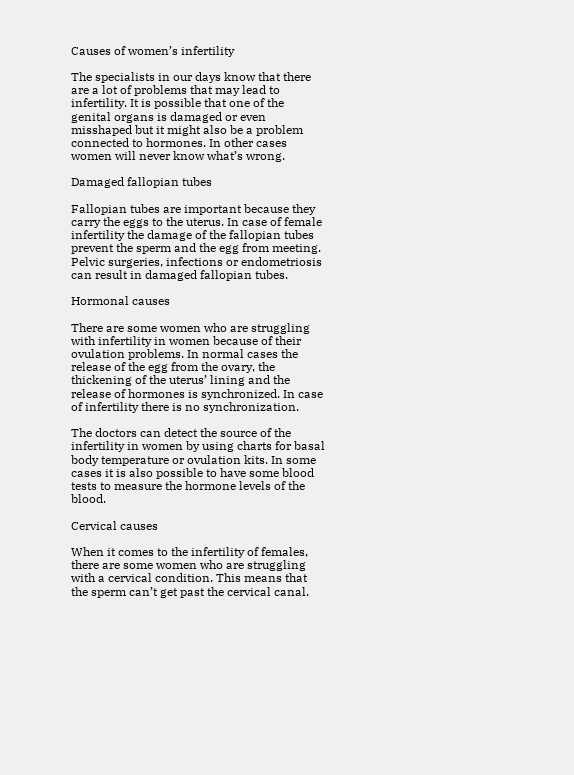Causes of women’s infertility

The specialists in our days know that there are a lot of problems that may lead to infertility. It is possible that one of the genital organs is damaged or even misshaped but it might also be a problem connected to hormones. In other cases women will never know what’s wrong.

Damaged fallopian tubes

Fallopian tubes are important because they carry the eggs to the uterus. In case of female infertility the damage of the fallopian tubes prevent the sperm and the egg from meeting. Pelvic surgeries, infections or endometriosis can result in damaged fallopian tubes.

Hormonal causes

There are some women who are struggling with infertility in women because of their ovulation problems. In normal cases the release of the egg from the ovary, the thickening of the uterus’ lining and the release of hormones is synchronized. In case of infertility there is no synchronization.

The doctors can detect the source of the infertility in women by using charts for basal body temperature or ovulation kits. In some cases it is also possible to have some blood tests to measure the hormone levels of the blood.

Cervical causes

When it comes to the infertility of females, there are some women who are struggling with a cervical condition. This means that the sperm can’t get past the cervical canal.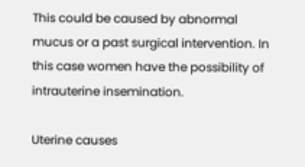This could be caused by abnormal mucus or a past surgical intervention. In this case women have the possibility of intrauterine insemination.

Uterine causes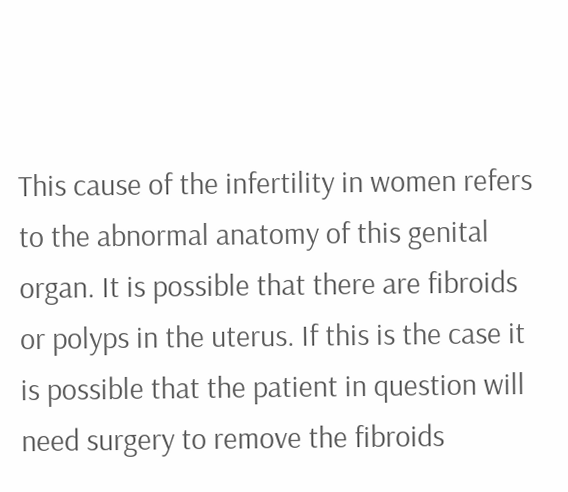This cause of the infertility in women refers to the abnormal anatomy of this genital organ. It is possible that there are fibroids or polyps in the uterus. If this is the case it is possible that the patient in question will need surgery to remove the fibroids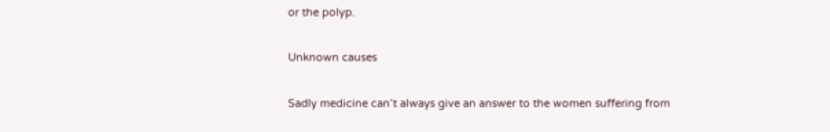or the polyp.

Unknown causes

Sadly medicine can’t always give an answer to the women suffering from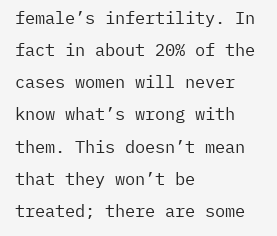female’s infertility. In fact in about 20% of the cases women will never know what’s wrong with them. This doesn’t mean that they won’t be treated; there are some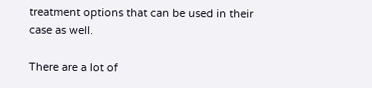treatment options that can be used in their case as well.

There are a lot of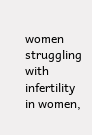women struggling with infertility in women,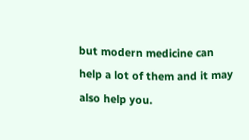but modern medicine can help a lot of them and it may also help you.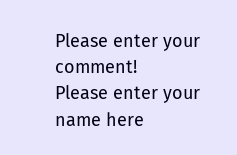Please enter your comment!
Please enter your name here